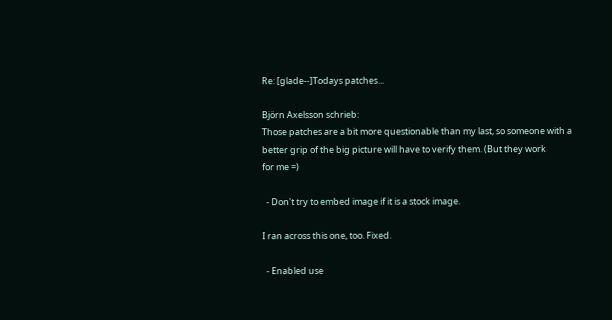Re: [glade--]Todays patches...

Björn Axelsson schrieb:
Those patches are a bit more questionable than my last, so someone with a
better grip of the big picture will have to verify them. (But they work
for me =)

  - Don't try to embed image if it is a stock image.

I ran across this one, too. Fixed.

  - Enabled use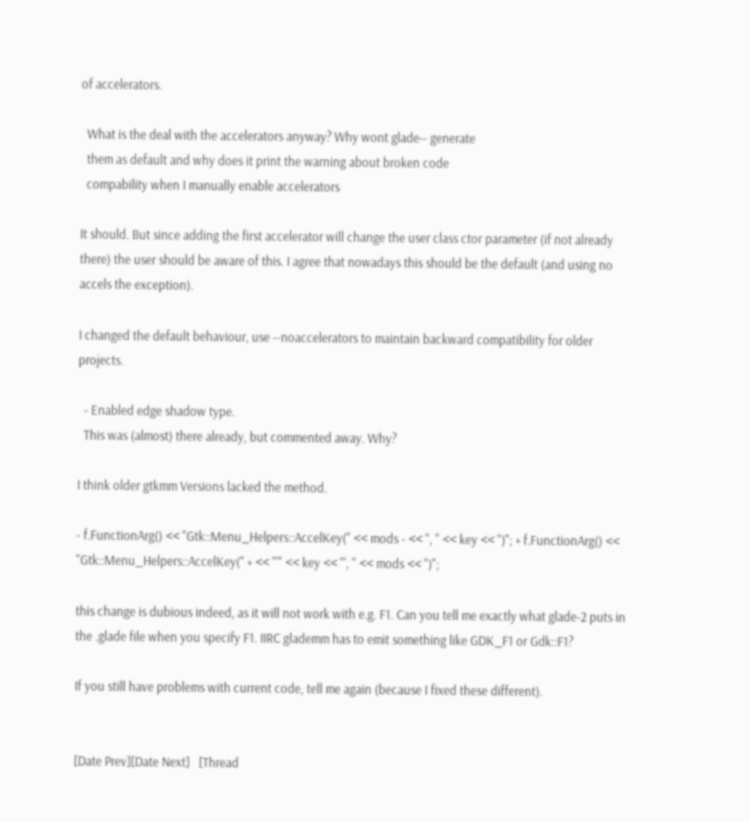of accelerators.

  What is the deal with the accelerators anyway? Why wont glade-- generate
  them as default and why does it print the warning about broken code
  compability when I manually enable accelerators

It should. But since adding the first accelerator will change the user class ctor parameter (if not already there) the user should be aware of this. I agree that nowadays this should be the default (and using no accels the exception).

I changed the default behaviour, use --noaccelerators to maintain backward compatibility for older projects.

  - Enabled edge shadow type.
  This was (almost) there already, but commented away. Why?

I think older gtkmm Versions lacked the method.

- f.FunctionArg() << "Gtk::Menu_Helpers::AccelKey(" << mods - << ", " << key << ")"; + f.FunctionArg() << "Gtk::Menu_Helpers::AccelKey(" + << "'" << key << "', " << mods << ")";

this change is dubious indeed, as it will not work with e.g. F1. Can you tell me exactly what glade-2 puts in the .glade file when you specify F1. IIRC glademm has to emit something like GDK_F1 or Gdk::F1?

If you still have problems with current code, tell me again (because I fixed these different).


[Date Prev][Date Next]   [Thread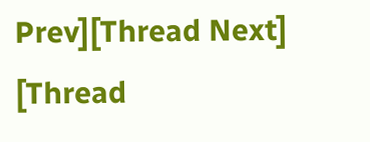Prev][Thread Next]   [Thread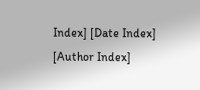Index] [Date Index] [Author Index]